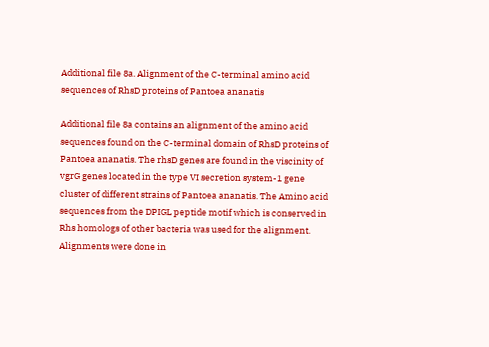Additional file 8a. Alignment of the C-terminal amino acid sequences of RhsD proteins of Pantoea ananatis

Additional file 8a contains an alignment of the amino acid sequences found on the C-terminal domain of RhsD proteins of Pantoea ananatis. The rhsD genes are found in the viscinity of vgrG genes located in the type VI secretion system-1 gene cluster of different strains of Pantoea ananatis. The Amino acid sequences from the DPIGL peptide motif which is conserved in Rhs homologs of other bacteria was used for the alignment. Alignments were done in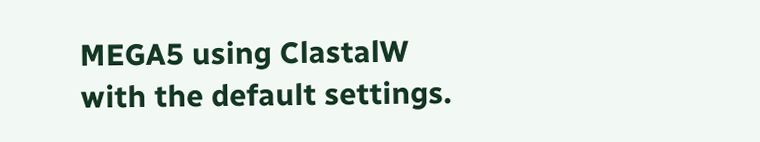MEGA5 using ClastalW with the default settings.